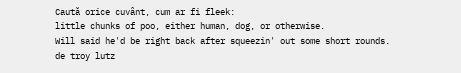Caută orice cuvânt, cum ar fi fleek:
little chunks of poo, either human, dog, or otherwise.
Will said he'd be right back after squeezin' out some short rounds.
de troy lutz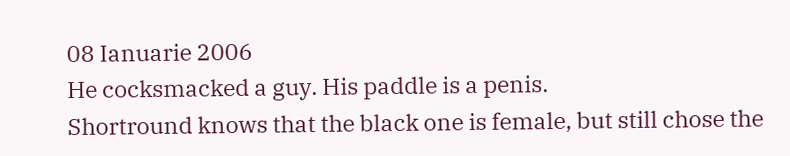08 Ianuarie 2006
He cocksmacked a guy. His paddle is a penis.
Shortround knows that the black one is female, but still chose the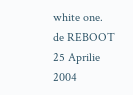white one.
de REBOOT 25 Aprilie 2004